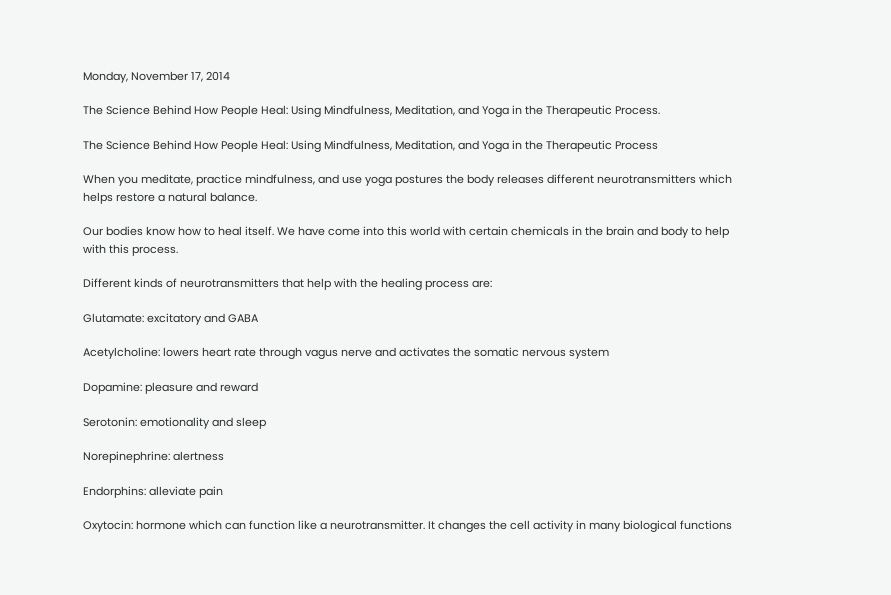Monday, November 17, 2014

The Science Behind How People Heal: Using Mindfulness, Meditation, and Yoga in the Therapeutic Process.

The Science Behind How People Heal: Using Mindfulness, Meditation, and Yoga in the Therapeutic Process

When you meditate, practice mindfulness, and use yoga postures the body releases different neurotransmitters which helps restore a natural balance.

Our bodies know how to heal itself. We have come into this world with certain chemicals in the brain and body to help with this process.

Different kinds of neurotransmitters that help with the healing process are:

Glutamate: excitatory and GABA

Acetylcholine: lowers heart rate through vagus nerve and activates the somatic nervous system

Dopamine: pleasure and reward

Serotonin: emotionality and sleep

Norepinephrine: alertness

Endorphins: alleviate pain

Oxytocin: hormone which can function like a neurotransmitter. It changes the cell activity in many biological functions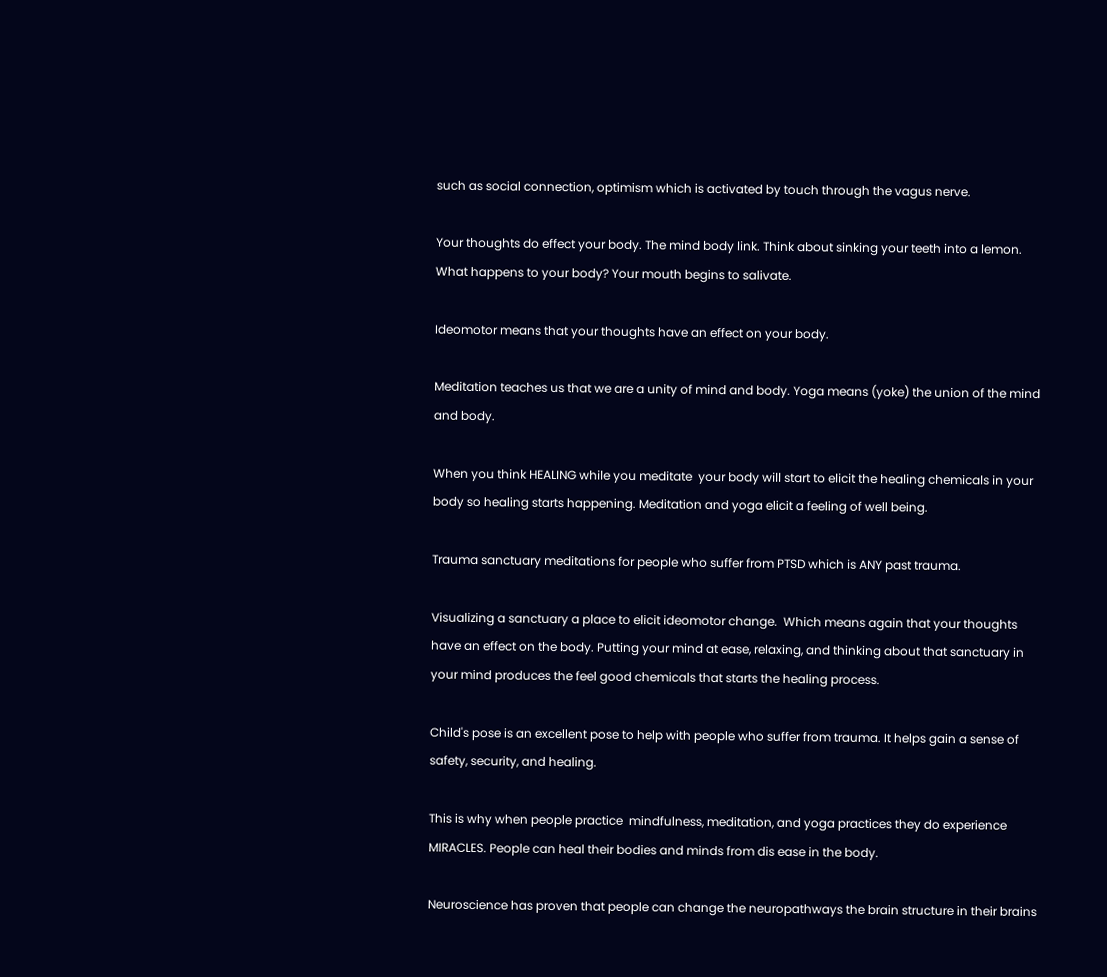such as social connection, optimism which is activated by touch through the vagus nerve.

Your thoughts do effect your body. The mind body link. Think about sinking your teeth into a lemon. What happens to your body? Your mouth begins to salivate.

Ideomotor means that your thoughts have an effect on your body.

Meditation teaches us that we are a unity of mind and body. Yoga means (yoke) the union of the mind and body.

When you think HEALING while you meditate  your body will start to elicit the healing chemicals in your body so healing starts happening. Meditation and yoga elicit a feeling of well being.

Trauma sanctuary meditations for people who suffer from PTSD which is ANY past trauma.

Visualizing a sanctuary a place to elicit ideomotor change.  Which means again that your thoughts have an effect on the body. Putting your mind at ease, relaxing, and thinking about that sanctuary in your mind produces the feel good chemicals that starts the healing process.

Child's pose is an excellent pose to help with people who suffer from trauma. It helps gain a sense of safety, security, and healing.

This is why when people practice  mindfulness, meditation, and yoga practices they do experience MIRACLES. People can heal their bodies and minds from dis ease in the body.

Neuroscience has proven that people can change the neuropathways the brain structure in their brains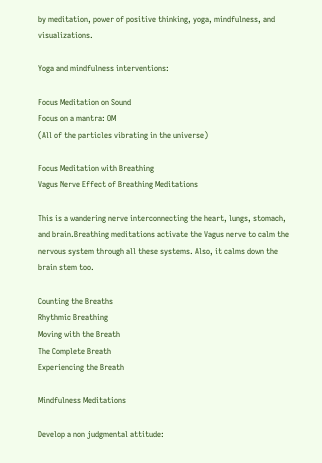by meditation, power of positive thinking, yoga, mindfulness, and visualizations.

Yoga and mindfulness interventions:

Focus Meditation on Sound
Focus on a mantra: OM
(All of the particles vibrating in the universe)

Focus Meditation with Breathing
Vagus Nerve Effect of Breathing Meditations

This is a wandering nerve interconnecting the heart, lungs, stomach, and brain.Breathing meditations activate the Vagus nerve to calm the nervous system through all these systems. Also, it calms down the brain stem too.

Counting the Breaths
Rhythmic Breathing
Moving with the Breath
The Complete Breath
Experiencing the Breath

Mindfulness Meditations

Develop a non judgmental attitude: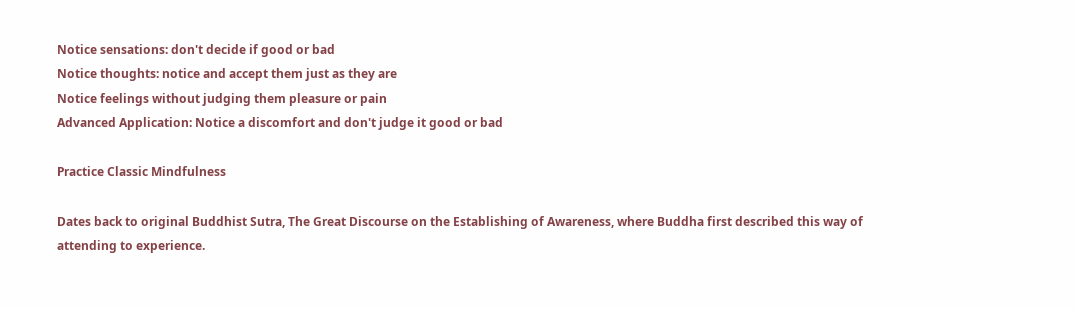Notice sensations: don't decide if good or bad
Notice thoughts: notice and accept them just as they are
Notice feelings without judging them pleasure or pain
Advanced Application: Notice a discomfort and don't judge it good or bad

Practice Classic Mindfulness

Dates back to original Buddhist Sutra, The Great Discourse on the Establishing of Awareness, where Buddha first described this way of attending to experience.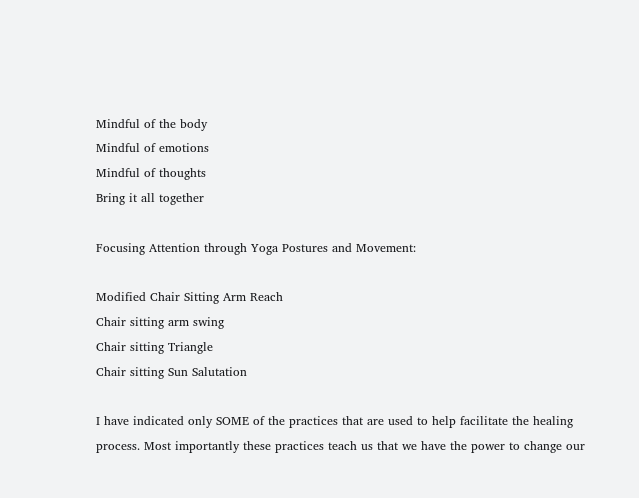Mindful of the body
Mindful of emotions
Mindful of thoughts
Bring it all together

Focusing Attention through Yoga Postures and Movement:

Modified Chair Sitting Arm Reach
Chair sitting arm swing
Chair sitting Triangle
Chair sitting Sun Salutation

I have indicated only SOME of the practices that are used to help facilitate the healing process. Most importantly these practices teach us that we have the power to change our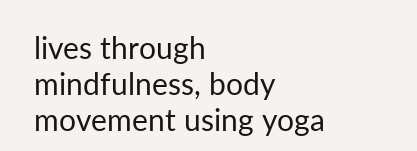lives through mindfulness, body movement using yoga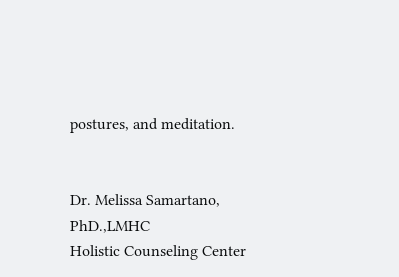postures, and meditation.


Dr. Melissa Samartano, PhD.,LMHC
Holistic Counseling Center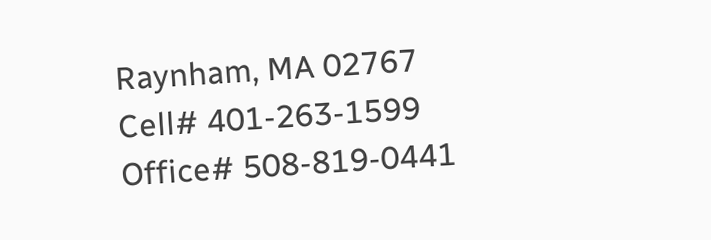Raynham, MA 02767
Cell# 401-263-1599
Office# 508-819-0441